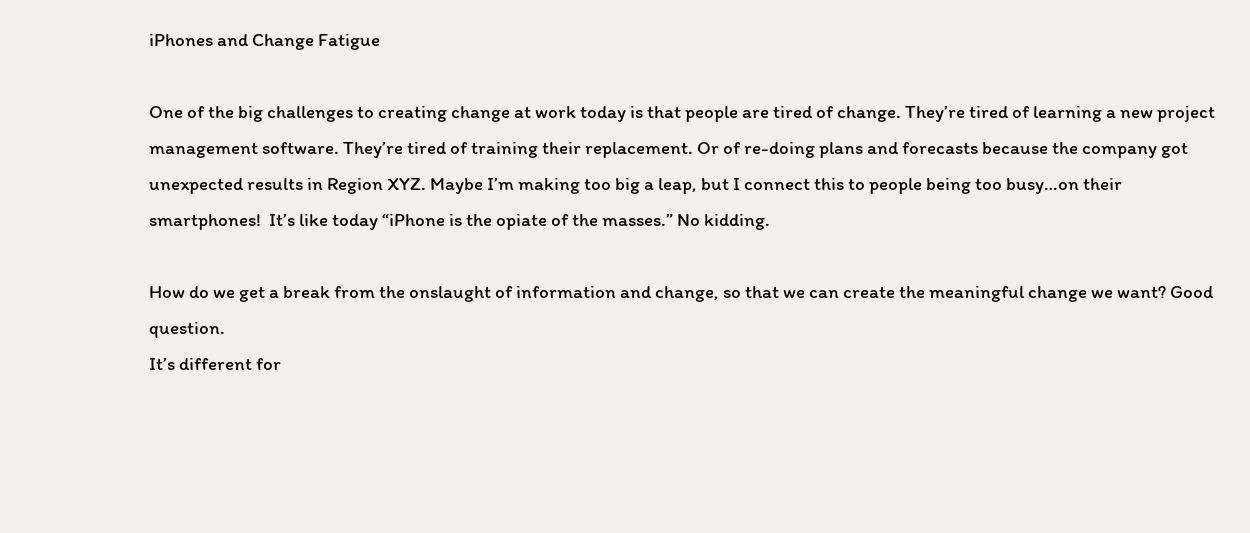iPhones and Change Fatigue

One of the big challenges to creating change at work today is that people are tired of change. They’re tired of learning a new project management software. They’re tired of training their replacement. Or of re-doing plans and forecasts because the company got unexpected results in Region XYZ. Maybe I’m making too big a leap, but I connect this to people being too busy…on their smartphones!  It’s like today “iPhone is the opiate of the masses.” No kidding.

How do we get a break from the onslaught of information and change, so that we can create the meaningful change we want? Good question.
It’s different for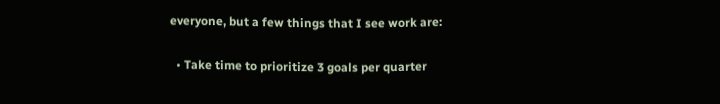everyone, but a few things that I see work are:

  • Take time to prioritize 3 goals per quarter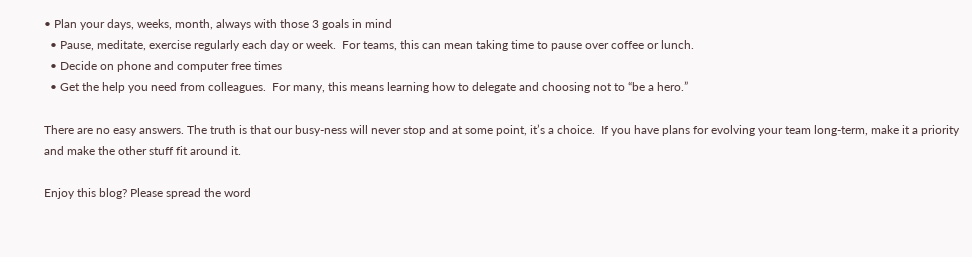• Plan your days, weeks, month, always with those 3 goals in mind
  • Pause, meditate, exercise regularly each day or week.  For teams, this can mean taking time to pause over coffee or lunch.
  • Decide on phone and computer free times
  • Get the help you need from colleagues.  For many, this means learning how to delegate and choosing not to “be a hero.”

There are no easy answers. The truth is that our busy-ness will never stop and at some point, it’s a choice.  If you have plans for evolving your team long-term, make it a priority and make the other stuff fit around it.

Enjoy this blog? Please spread the word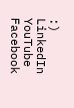:)
LinkedIn YouTube Facebook